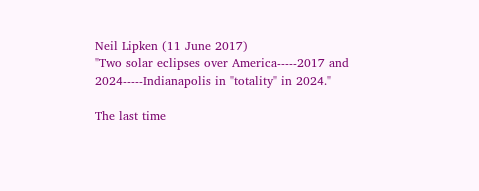Neil Lipken (11 June 2017)
"Two solar eclipses over America-----2017 and 2024-----Indianapolis in "totality" in 2024."

The last time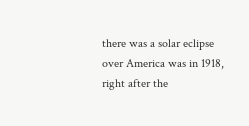there was a solar eclipse over America was in 1918, right after the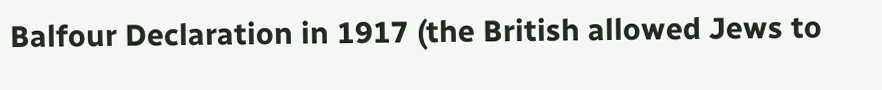Balfour Declaration in 1917 (the British allowed Jews to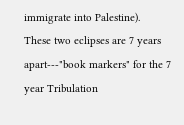immigrate into Palestine).   These two eclipses are 7 years apart---"book markers" for the 7 year Tribulation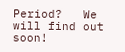Period?   We will find out soon!